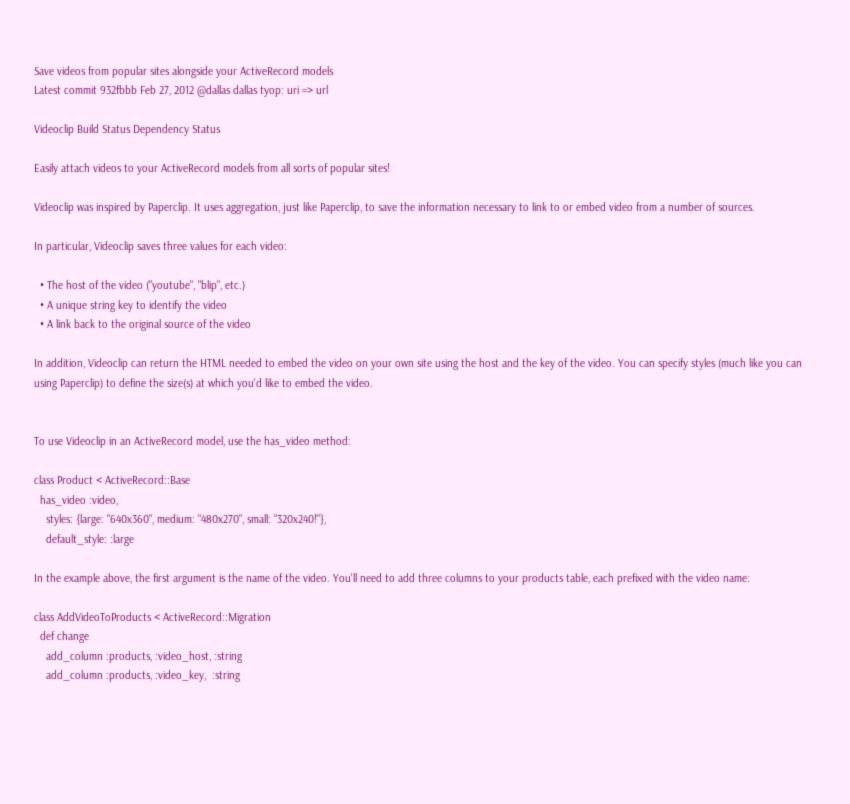Save videos from popular sites alongside your ActiveRecord models
Latest commit 932fbbb Feb 27, 2012 @dallas dallas tyop: uri => url

Videoclip Build Status Dependency Status

Easily attach videos to your ActiveRecord models from all sorts of popular sites!

Videoclip was inspired by Paperclip. It uses aggregation, just like Paperclip, to save the information necessary to link to or embed video from a number of sources.

In particular, Videoclip saves three values for each video:

  • The host of the video ("youtube", "blip", etc.)
  • A unique string key to identify the video
  • A link back to the original source of the video

In addition, Videoclip can return the HTML needed to embed the video on your own site using the host and the key of the video. You can specify styles (much like you can using Paperclip) to define the size(s) at which you'd like to embed the video.


To use Videoclip in an ActiveRecord model, use the has_video method:

class Product < ActiveRecord::Base
  has_video :video,
    styles: {large: "640x360", medium: "480x270", small: "320x240!"},
    default_style: :large

In the example above, the first argument is the name of the video. You'll need to add three columns to your products table, each prefixed with the video name:

class AddVideoToProducts < ActiveRecord::Migration
  def change
    add_column :products, :video_host, :string
    add_column :products, :video_key,  :string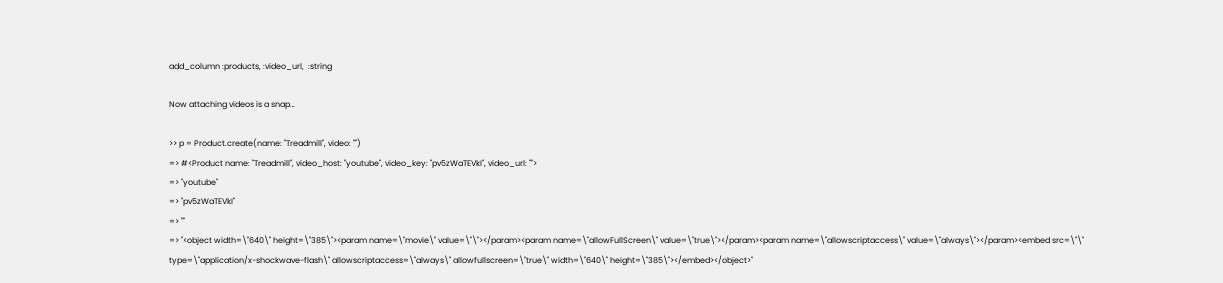add_column :products, :video_url,  :string

Now attaching videos is a snap…

>> p = Product.create(name: "Treadmill", video: "")
=> #<Product name: "Treadmill", video_host: "youtube", video_key: "pv5zWaTEVkI", video_url: "">
=> "youtube"
=> "pv5zWaTEVkI"
=> ""
=> "<object width=\"640\" height=\"385\"><param name=\"movie\" value=\"\"></param><param name=\"allowFullScreen\" value=\"true\"></param><param name=\"allowscriptaccess\" value=\"always\"></param><embed src=\"\" type=\"application/x-shockwave-flash\" allowscriptaccess=\"always\" allowfullscreen=\"true\" width=\"640\" height=\"385\"></embed></object>"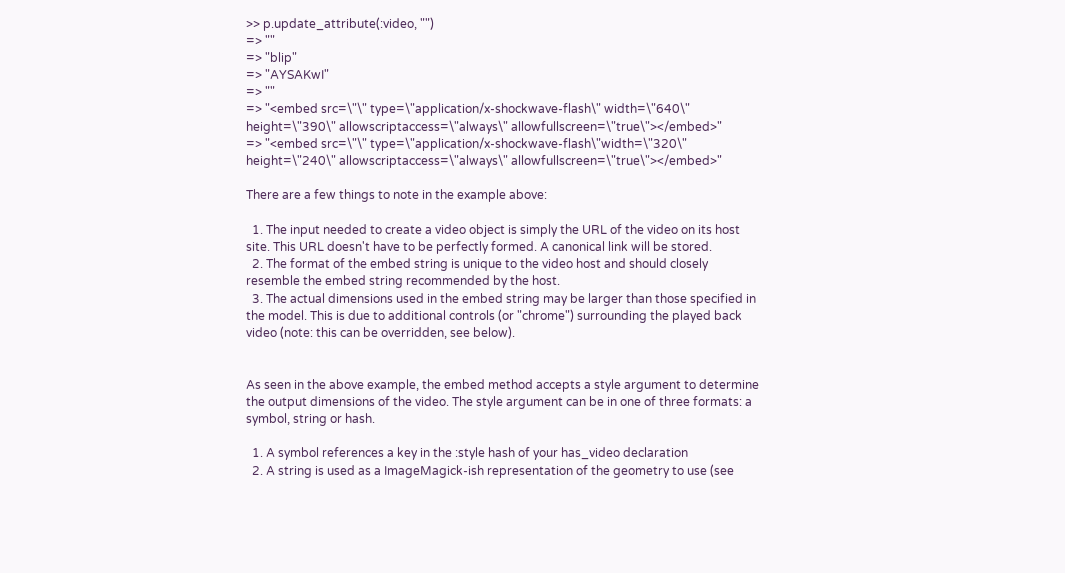>> p.update_attribute(:video, "")
=> ""
=> "blip"
=> "AYSAKwI"
=> ""
=> "<embed src=\"\" type=\"application/x-shockwave-flash\" width=\"640\" height=\"390\" allowscriptaccess=\"always\" allowfullscreen=\"true\"></embed>"
=> "<embed src=\"\" type=\"application/x-shockwave-flash\"width=\"320\" height=\"240\" allowscriptaccess=\"always\" allowfullscreen=\"true\"></embed>"

There are a few things to note in the example above:

  1. The input needed to create a video object is simply the URL of the video on its host site. This URL doesn't have to be perfectly formed. A canonical link will be stored.
  2. The format of the embed string is unique to the video host and should closely resemble the embed string recommended by the host.
  3. The actual dimensions used in the embed string may be larger than those specified in the model. This is due to additional controls (or "chrome") surrounding the played back video (note: this can be overridden, see below).


As seen in the above example, the embed method accepts a style argument to determine the output dimensions of the video. The style argument can be in one of three formats: a symbol, string or hash.

  1. A symbol references a key in the :style hash of your has_video declaration
  2. A string is used as a ImageMagick-ish representation of the geometry to use (see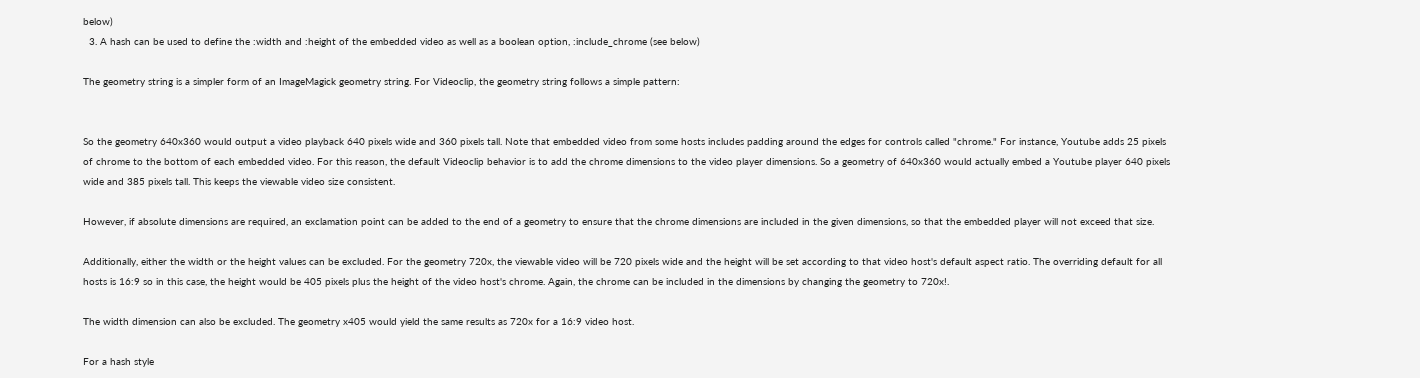below)
  3. A hash can be used to define the :width and :height of the embedded video as well as a boolean option, :include_chrome (see below)

The geometry string is a simpler form of an ImageMagick geometry string. For Videoclip, the geometry string follows a simple pattern:


So the geometry 640x360 would output a video playback 640 pixels wide and 360 pixels tall. Note that embedded video from some hosts includes padding around the edges for controls called "chrome." For instance, Youtube adds 25 pixels of chrome to the bottom of each embedded video. For this reason, the default Videoclip behavior is to add the chrome dimensions to the video player dimensions. So a geometry of 640x360 would actually embed a Youtube player 640 pixels wide and 385 pixels tall. This keeps the viewable video size consistent.

However, if absolute dimensions are required, an exclamation point can be added to the end of a geometry to ensure that the chrome dimensions are included in the given dimensions, so that the embedded player will not exceed that size.

Additionally, either the width or the height values can be excluded. For the geometry 720x, the viewable video will be 720 pixels wide and the height will be set according to that video host's default aspect ratio. The overriding default for all hosts is 16:9 so in this case, the height would be 405 pixels plus the height of the video host's chrome. Again, the chrome can be included in the dimensions by changing the geometry to 720x!.

The width dimension can also be excluded. The geometry x405 would yield the same results as 720x for a 16:9 video host.

For a hash style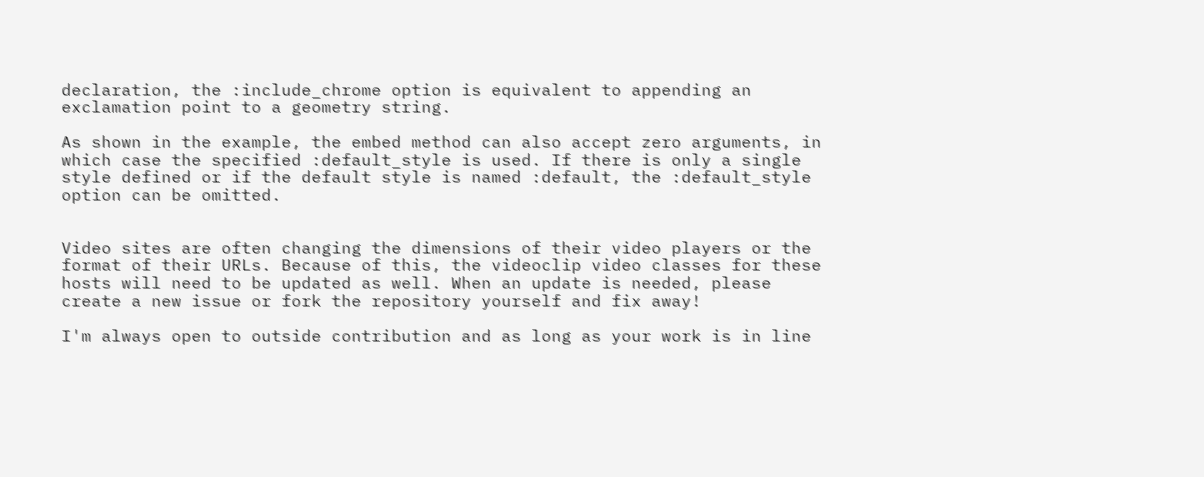declaration, the :include_chrome option is equivalent to appending an exclamation point to a geometry string.

As shown in the example, the embed method can also accept zero arguments, in which case the specified :default_style is used. If there is only a single style defined or if the default style is named :default, the :default_style option can be omitted.


Video sites are often changing the dimensions of their video players or the format of their URLs. Because of this, the videoclip video classes for these hosts will need to be updated as well. When an update is needed, please create a new issue or fork the repository yourself and fix away!

I'm always open to outside contribution and as long as your work is in line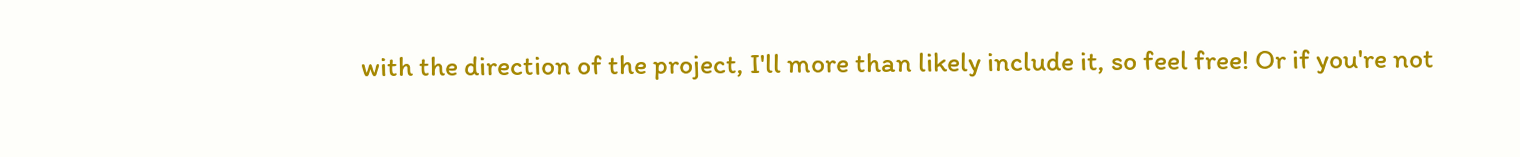with the direction of the project, I'll more than likely include it, so feel free! Or if you're not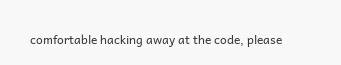comfortable hacking away at the code, please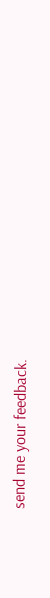send me your feedback.